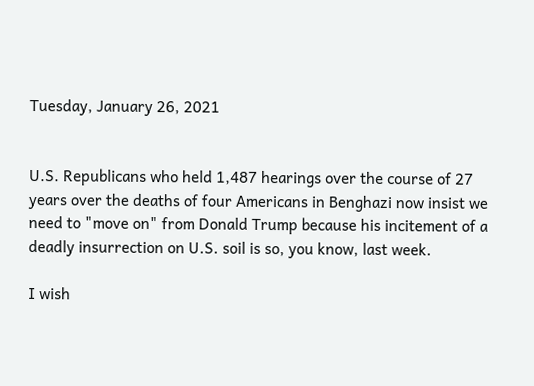Tuesday, January 26, 2021


U.S. Republicans who held 1,487 hearings over the course of 27 years over the deaths of four Americans in Benghazi now insist we need to "move on" from Donald Trump because his incitement of a deadly insurrection on U.S. soil is so, you know, last week.

I wish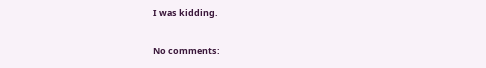I was kidding.

No comments: